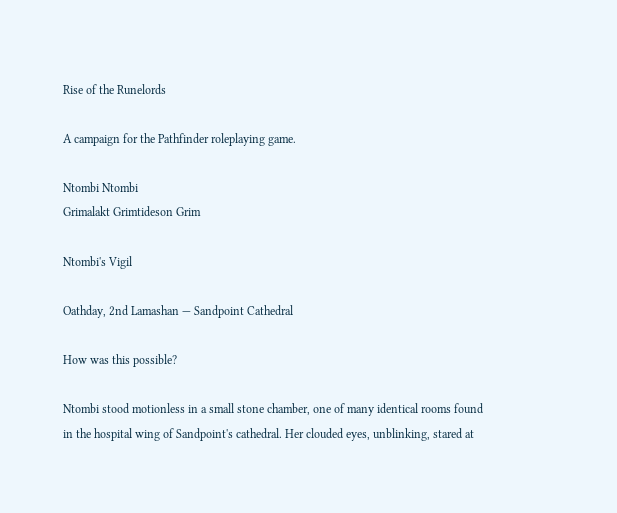Rise of the Runelords

A campaign for the Pathfinder roleplaying game.

Ntombi Ntombi
Grimalakt Grimtideson Grim

Ntombi's Vigil

Oathday, 2nd Lamashan — Sandpoint Cathedral

How was this possible?

Ntombi stood motionless in a small stone chamber, one of many identical rooms found in the hospital wing of Sandpoint's cathedral. Her clouded eyes, unblinking, stared at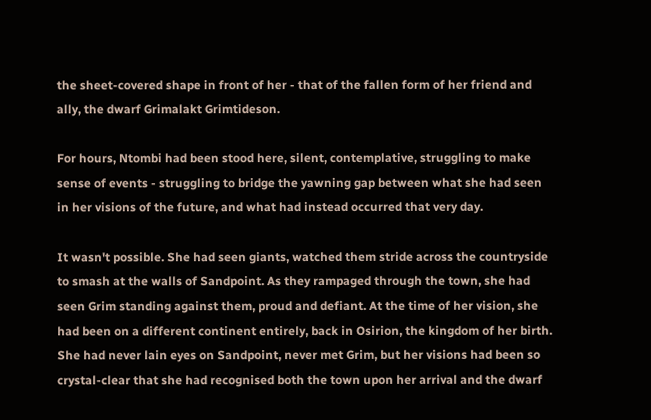the sheet-covered shape in front of her - that of the fallen form of her friend and ally, the dwarf Grimalakt Grimtideson.

For hours, Ntombi had been stood here, silent, contemplative, struggling to make sense of events - struggling to bridge the yawning gap between what she had seen in her visions of the future, and what had instead occurred that very day.

It wasn't possible. She had seen giants, watched them stride across the countryside to smash at the walls of Sandpoint. As they rampaged through the town, she had seen Grim standing against them, proud and defiant. At the time of her vision, she had been on a different continent entirely, back in Osirion, the kingdom of her birth. She had never lain eyes on Sandpoint, never met Grim, but her visions had been so crystal-clear that she had recognised both the town upon her arrival and the dwarf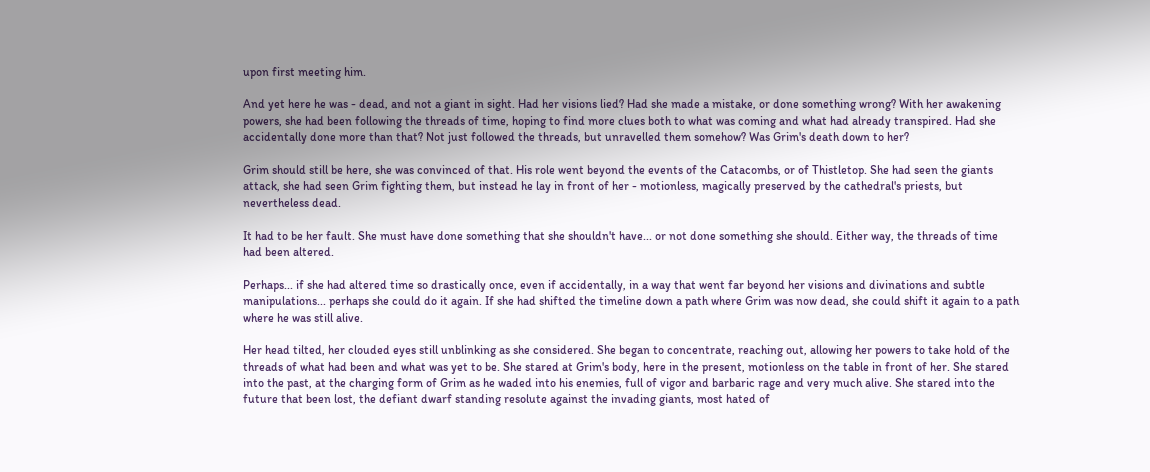upon first meeting him.

And yet here he was - dead, and not a giant in sight. Had her visions lied? Had she made a mistake, or done something wrong? With her awakening powers, she had been following the threads of time, hoping to find more clues both to what was coming and what had already transpired. Had she accidentally done more than that? Not just followed the threads, but unravelled them somehow? Was Grim's death down to her?

Grim should still be here, she was convinced of that. His role went beyond the events of the Catacombs, or of Thistletop. She had seen the giants attack, she had seen Grim fighting them, but instead he lay in front of her - motionless, magically preserved by the cathedral's priests, but nevertheless dead.

It had to be her fault. She must have done something that she shouldn't have... or not done something she should. Either way, the threads of time had been altered.

Perhaps... if she had altered time so drastically once, even if accidentally, in a way that went far beyond her visions and divinations and subtle manipulations... perhaps she could do it again. If she had shifted the timeline down a path where Grim was now dead, she could shift it again to a path where he was still alive.

Her head tilted, her clouded eyes still unblinking as she considered. She began to concentrate, reaching out, allowing her powers to take hold of the threads of what had been and what was yet to be. She stared at Grim's body, here in the present, motionless on the table in front of her. She stared into the past, at the charging form of Grim as he waded into his enemies, full of vigor and barbaric rage and very much alive. She stared into the future that been lost, the defiant dwarf standing resolute against the invading giants, most hated of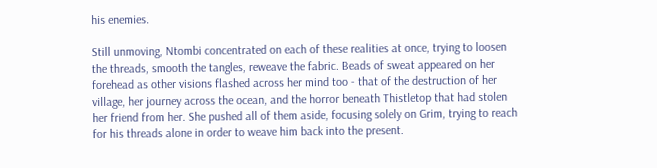his enemies.

Still unmoving, Ntombi concentrated on each of these realities at once, trying to loosen the threads, smooth the tangles, reweave the fabric. Beads of sweat appeared on her forehead as other visions flashed across her mind too - that of the destruction of her village, her journey across the ocean, and the horror beneath Thistletop that had stolen her friend from her. She pushed all of them aside, focusing solely on Grim, trying to reach for his threads alone in order to weave him back into the present.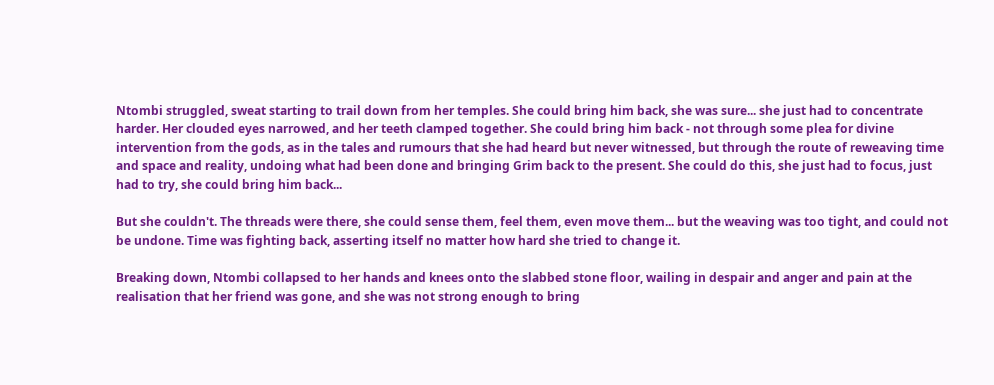Ntombi struggled, sweat starting to trail down from her temples. She could bring him back, she was sure... she just had to concentrate harder. Her clouded eyes narrowed, and her teeth clamped together. She could bring him back - not through some plea for divine intervention from the gods, as in the tales and rumours that she had heard but never witnessed, but through the route of reweaving time and space and reality, undoing what had been done and bringing Grim back to the present. She could do this, she just had to focus, just had to try, she could bring him back...

But she couldn't. The threads were there, she could sense them, feel them, even move them... but the weaving was too tight, and could not be undone. Time was fighting back, asserting itself no matter how hard she tried to change it.

Breaking down, Ntombi collapsed to her hands and knees onto the slabbed stone floor, wailing in despair and anger and pain at the realisation that her friend was gone, and she was not strong enough to bring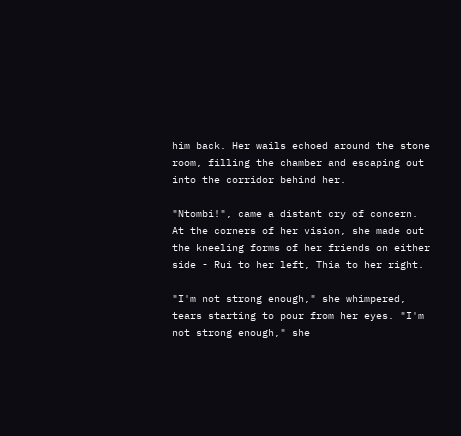him back. Her wails echoed around the stone room, filling the chamber and escaping out into the corridor behind her.

"Ntombi!", came a distant cry of concern. At the corners of her vision, she made out the kneeling forms of her friends on either side - Rui to her left, Thia to her right.

"I'm not strong enough," she whimpered, tears starting to pour from her eyes. "I'm not strong enough," she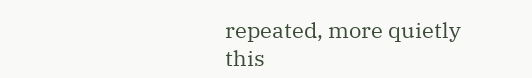repeated, more quietly this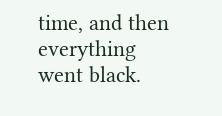time, and then everything went black.